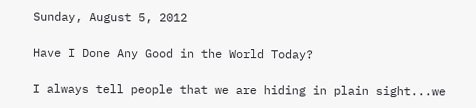Sunday, August 5, 2012

Have I Done Any Good in the World Today?

I always tell people that we are hiding in plain sight...we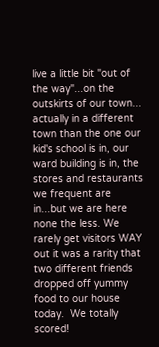live a little bit "out of the way"...on the outskirts of our town... actually in a different town than the one our kid's school is in, our ward building is in, the stores and restaurants we frequent are in...but we are here none the less. We rarely get visitors WAY out it was a rarity that two different friends dropped off yummy food to our house today.  We totally scored!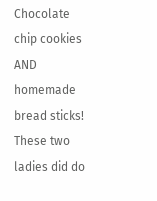Chocolate chip cookies AND homemade bread sticks!  These two ladies did do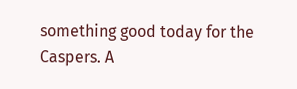something good today for the Caspers. A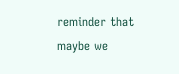reminder that maybe we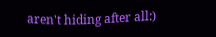aren't hiding after all:)